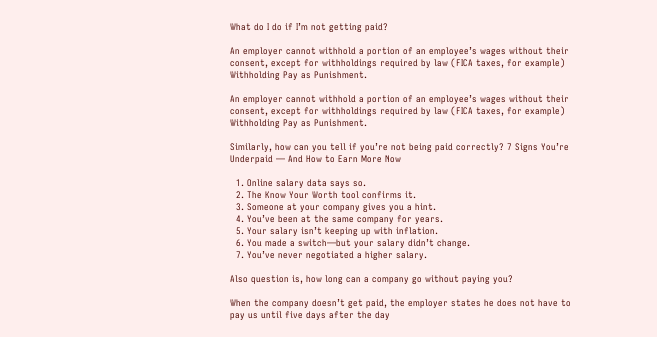What do I do if I’m not getting paid?

An employer cannot withhold a portion of an employee’s wages without their consent, except for withholdings required by law (FICA taxes, for example) Withholding Pay as Punishment.

An employer cannot withhold a portion of an employee’s wages without their consent, except for withholdings required by law (FICA taxes, for example) Withholding Pay as Punishment.

Similarly, how can you tell if you’re not being paid correctly? 7 Signs You’re Underpaid — And How to Earn More Now

  1. Online salary data says so.
  2. The Know Your Worth tool confirms it.
  3. Someone at your company gives you a hint.
  4. You’ve been at the same company for years.
  5. Your salary isn’t keeping up with inflation.
  6. You made a switch—but your salary didn’t change.
  7. You’ve never negotiated a higher salary.

Also question is, how long can a company go without paying you?

When the company doesn’t get paid, the employer states he does not have to pay us until five days after the day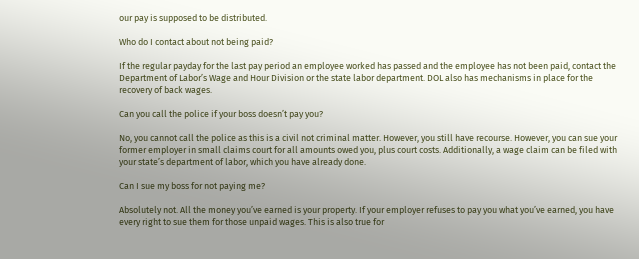our pay is supposed to be distributed.

Who do I contact about not being paid?

If the regular payday for the last pay period an employee worked has passed and the employee has not been paid, contact the Department of Labor’s Wage and Hour Division or the state labor department. DOL also has mechanisms in place for the recovery of back wages.

Can you call the police if your boss doesn’t pay you?

No, you cannot call the police as this is a civil not criminal matter. However, you still have recourse. However, you can sue your former employer in small claims court for all amounts owed you, plus court costs. Additionally, a wage claim can be filed with your state’s department of labor, which you have already done.

Can I sue my boss for not paying me?

Absolutely not. All the money you’ve earned is your property. If your employer refuses to pay you what you’ve earned, you have every right to sue them for those unpaid wages. This is also true for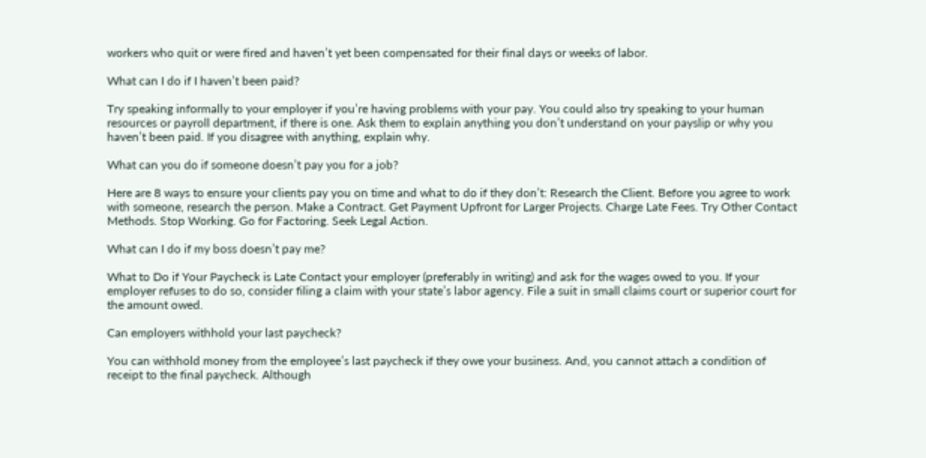workers who quit or were fired and haven’t yet been compensated for their final days or weeks of labor.

What can I do if I haven’t been paid?

Try speaking informally to your employer if you’re having problems with your pay. You could also try speaking to your human resources or payroll department, if there is one. Ask them to explain anything you don’t understand on your payslip or why you haven’t been paid. If you disagree with anything, explain why.

What can you do if someone doesn’t pay you for a job?

Here are 8 ways to ensure your clients pay you on time and what to do if they don’t: Research the Client. Before you agree to work with someone, research the person. Make a Contract. Get Payment Upfront for Larger Projects. Charge Late Fees. Try Other Contact Methods. Stop Working. Go for Factoring. Seek Legal Action.

What can I do if my boss doesn’t pay me?

What to Do if Your Paycheck is Late Contact your employer (preferably in writing) and ask for the wages owed to you. If your employer refuses to do so, consider filing a claim with your state’s labor agency. File a suit in small claims court or superior court for the amount owed.

Can employers withhold your last paycheck?

You can withhold money from the employee’s last paycheck if they owe your business. And, you cannot attach a condition of receipt to the final paycheck. Although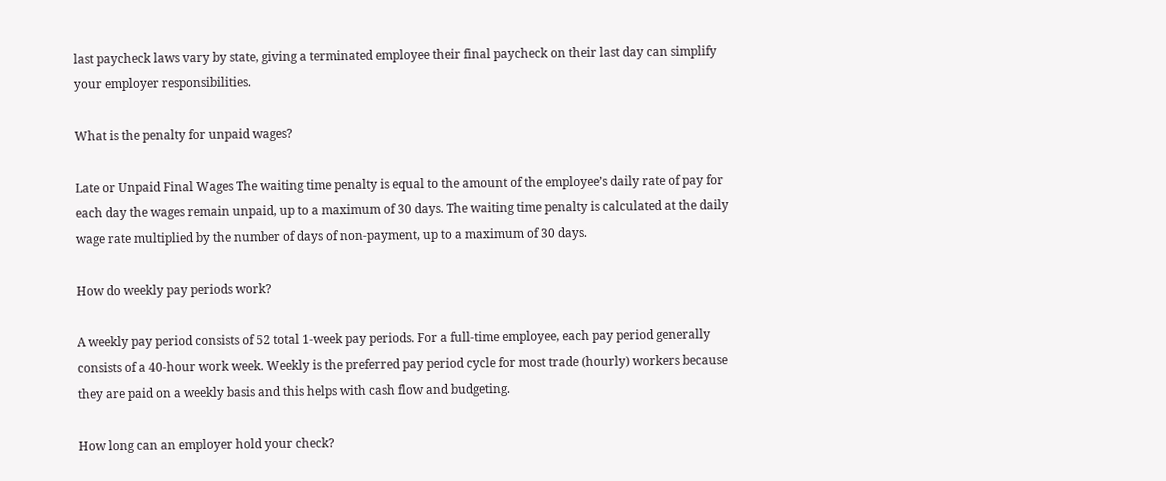last paycheck laws vary by state, giving a terminated employee their final paycheck on their last day can simplify your employer responsibilities.

What is the penalty for unpaid wages?

Late or Unpaid Final Wages The waiting time penalty is equal to the amount of the employee’s daily rate of pay for each day the wages remain unpaid, up to a maximum of 30 days. The waiting time penalty is calculated at the daily wage rate multiplied by the number of days of non-payment, up to a maximum of 30 days.

How do weekly pay periods work?

A weekly pay period consists of 52 total 1-week pay periods. For a full-time employee, each pay period generally consists of a 40-hour work week. Weekly is the preferred pay period cycle for most trade (hourly) workers because they are paid on a weekly basis and this helps with cash flow and budgeting.

How long can an employer hold your check?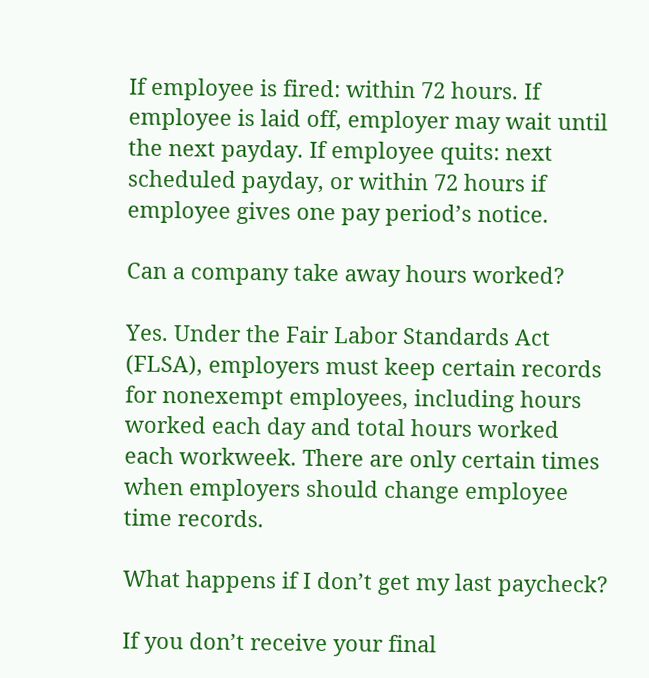If employee is fired: within 72 hours. If employee is laid off, employer may wait until the next payday. If employee quits: next scheduled payday, or within 72 hours if employee gives one pay period’s notice.

Can a company take away hours worked?

Yes. Under the Fair Labor Standards Act (FLSA), employers must keep certain records for nonexempt employees, including hours worked each day and total hours worked each workweek. There are only certain times when employers should change employee time records.

What happens if I don’t get my last paycheck?

If you don’t receive your final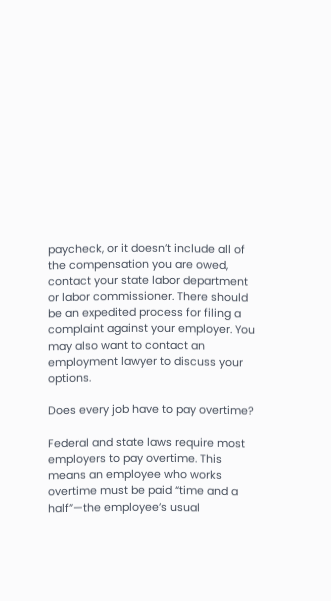paycheck, or it doesn’t include all of the compensation you are owed, contact your state labor department or labor commissioner. There should be an expedited process for filing a complaint against your employer. You may also want to contact an employment lawyer to discuss your options.

Does every job have to pay overtime?

Federal and state laws require most employers to pay overtime. This means an employee who works overtime must be paid “time and a half”—the employee’s usual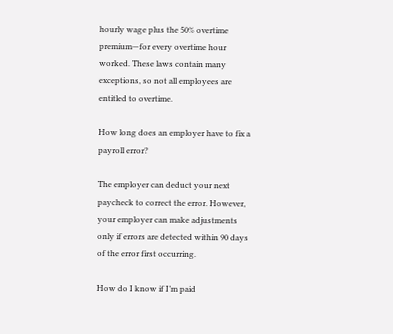hourly wage plus the 50% overtime premium—for every overtime hour worked. These laws contain many exceptions, so not all employees are entitled to overtime.

How long does an employer have to fix a payroll error?

The employer can deduct your next paycheck to correct the error. However, your employer can make adjustments only if errors are detected within 90 days of the error first occurring.

How do I know if I’m paid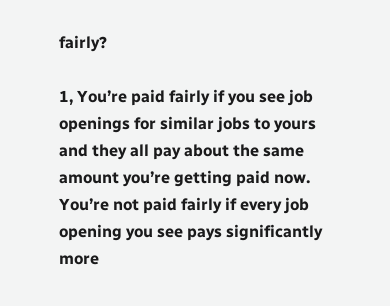fairly?

1, You’re paid fairly if you see job openings for similar jobs to yours and they all pay about the same amount you’re getting paid now. You’re not paid fairly if every job opening you see pays significantly more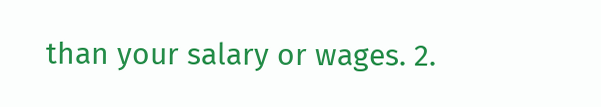than your salary or wages. 2.